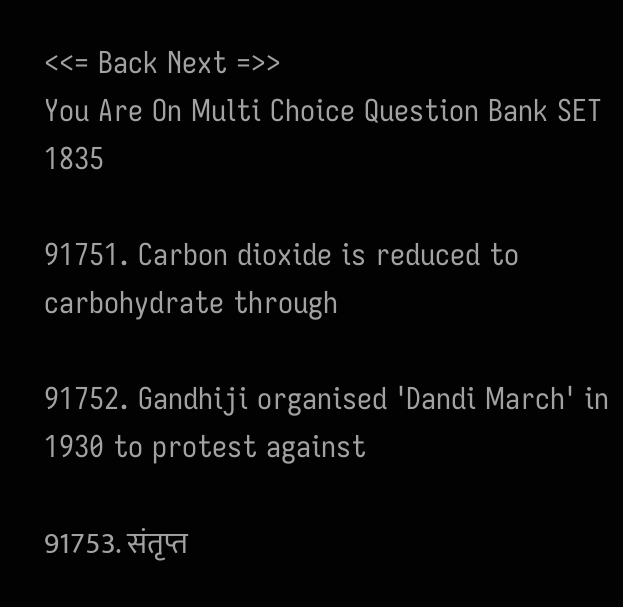<<= Back Next =>>
You Are On Multi Choice Question Bank SET 1835

91751. Carbon dioxide is reduced to carbohydrate through

91752. Gandhiji organised 'Dandi March' in 1930 to protest against

91753. संतृप्त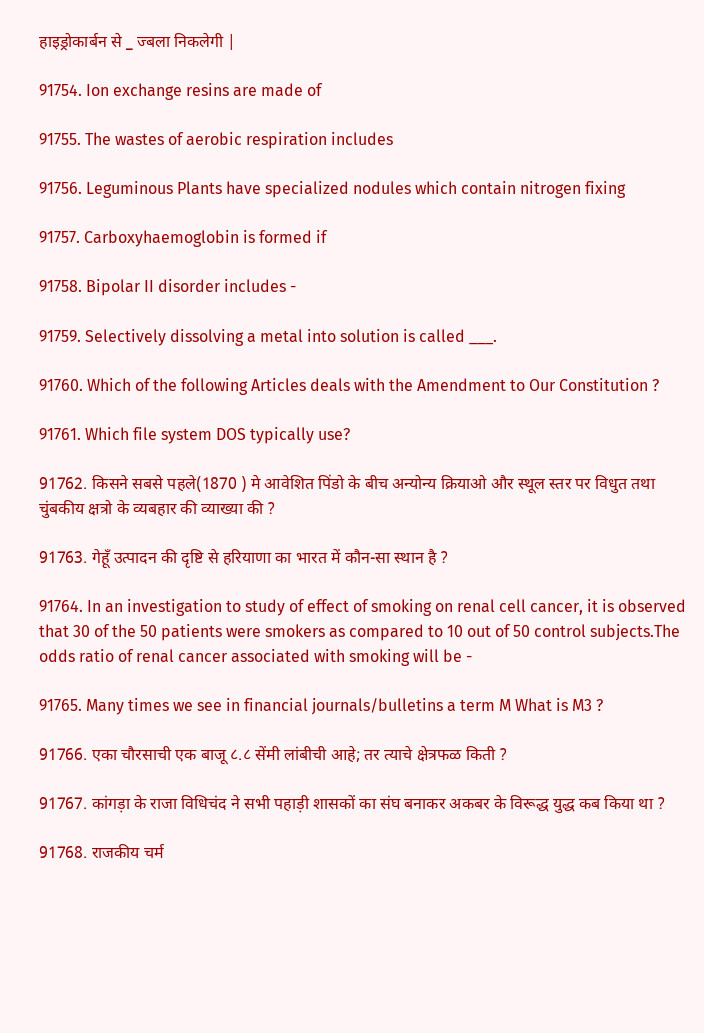हाइड्रोकार्बन से _ ज्बला निकलेगी |

91754. Ion exchange resins are made of

91755. The wastes of aerobic respiration includes

91756. Leguminous Plants have specialized nodules which contain nitrogen fixing

91757. Carboxyhaemoglobin is formed if

91758. Bipolar II disorder includes -

91759. Selectively dissolving a metal into solution is called ___.

91760. Which of the following Articles deals with the Amendment to Our Constitution ?

91761. Which file system DOS typically use?

91762. किसने सबसे पहले(1870 ) मे आवेशित पिंडो के बीच अन्योन्य क्रियाओ और स्थूल स्तर पर विधुत तथा चुंबकीय क्षत्रो के व्यबहार की व्याख्या की ?

91763. गेहूँ उत्पादन की दृष्टि से हरियाणा का भारत में कौन-सा स्थान है ?

91764. In an investigation to study of effect of smoking on renal cell cancer, it is observed that 30 of the 50 patients were smokers as compared to 10 out of 50 control subjects.The odds ratio of renal cancer associated with smoking will be -

91765. Many times we see in financial journals/bulletins a term M What is M3 ?

91766. एका चौरसाची एक बाजू ८.८ सेंमी लांबीची आहे; तर त्याचे क्षेत्रफळ किती ?

91767. कांगड़ा के राजा विधिचंद ने सभी पहाड़ी शासकों का संघ बनाकर अकबर के विरूद्ध युद्ध कब किया था ?

91768. राजकीय चर्म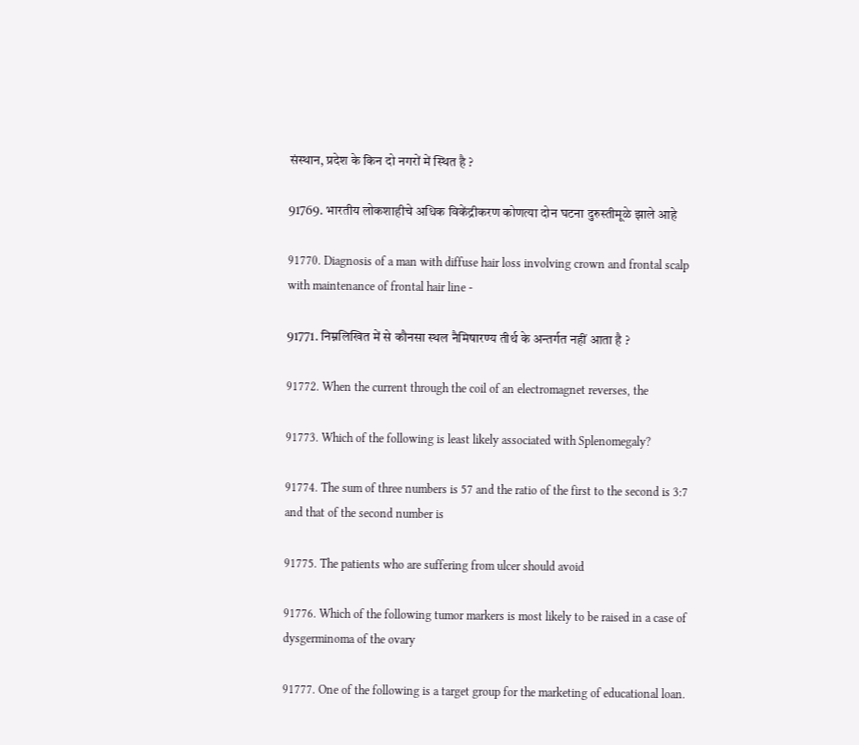संस्थान, प्रदेश के किन दो नगरों में स्थित है ?

91769. भारतीय लोकशाहीचे अधिक विकेंद्रीकरण कोणत्या दोन घटना दुरुस्तीमूळे झाले आहे

91770. Diagnosis of a man with diffuse hair loss involving crown and frontal scalp with maintenance of frontal hair line -

91771. निम्नलिखित में से कौनसा स्थल नैमिषारण्य तीर्थ के अन्तर्गत नहीं आता है ?

91772. When the current through the coil of an electromagnet reverses, the

91773. Which of the following is least likely associated with Splenomegaly?

91774. The sum of three numbers is 57 and the ratio of the first to the second is 3:7 and that of the second number is

91775. The patients who are suffering from ulcer should avoid

91776. Which of the following tumor markers is most likely to be raised in a case of dysgerminoma of the ovary

91777. One of the following is a target group for the marketing of educational loan.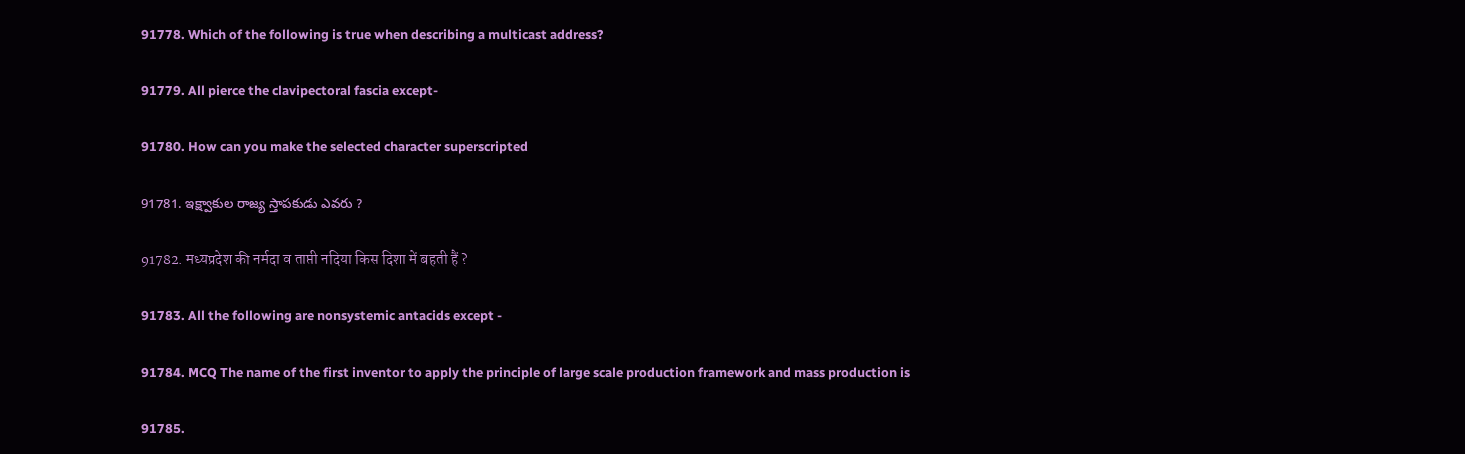91778. Which of the following is true when describing a multicast address?

91779. All pierce the clavipectoral fascia except-

91780. How can you make the selected character superscripted

91781. ఇక్ష్వాకుల రాజ్య స్తాపకుడు ఎవరు ?

91782. मध्यप्रदेश की नर्मदा व ताप्ती नदिया किस दिशा में बहती हैं ?

91783. All the following are nonsystemic antacids except -

91784. MCQ The name of the first inventor to apply the principle of large scale production framework and mass production is

91785.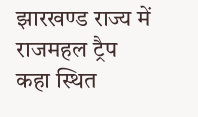झारखण्ड राज्य में राजमहल ट्रैप कहा स्थित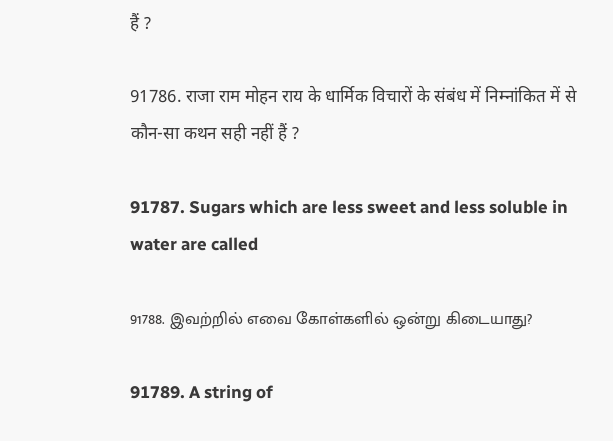हैं ?

91786. राजा राम मोहन राय के धार्मिक विचारों के संबंध में निम्नांकित में से कौन-सा कथन सही नहीं हैं ?

91787. Sugars which are less sweet and less soluble in water are called

91788. இவற்றில் எவை கோள்களில் ஒன்று கிடையாது?

91789. A string of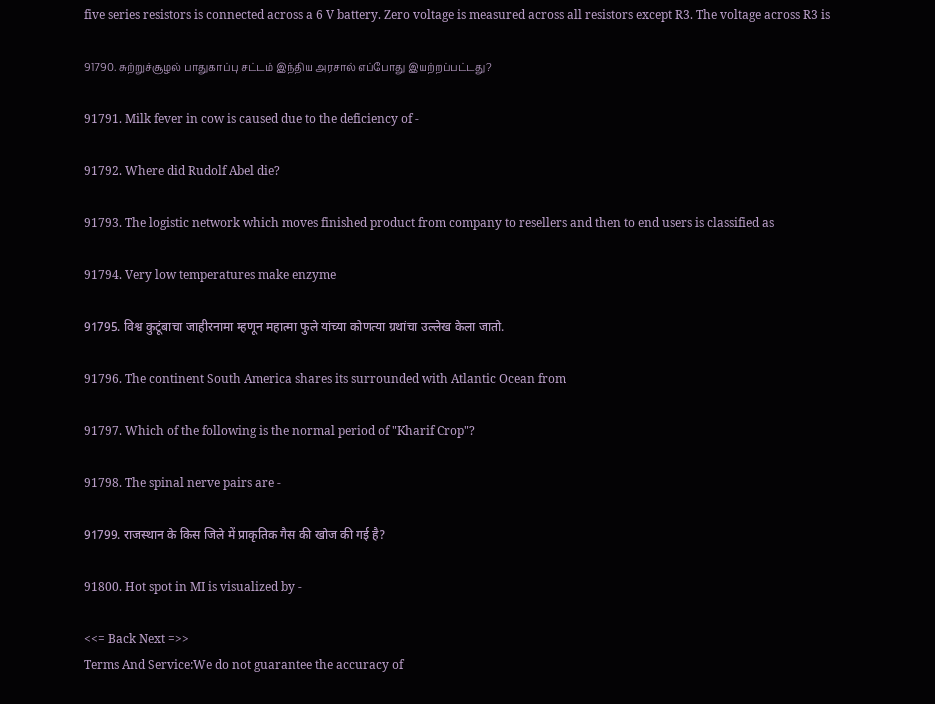five series resistors is connected across a 6 V battery. Zero voltage is measured across all resistors except R3. The voltage across R3 is

91790. சுற்றுச்சூழல் பாதுகாப்பு சட்டம் இந்திய அரசால் எப்போது இயற்றப்பட்டது?

91791. Milk fever in cow is caused due to the deficiency of -

91792. Where did Rudolf Abel die?

91793. The logistic network which moves finished product from company to resellers and then to end users is classified as

91794. Very low temperatures make enzyme

91795. विश्व कुटूंबाचा जाहीरनामा म्हणून महात्मा फुले यांच्या कोणत्या ग्रथांचा उल्लेख केला जातो.

91796. The continent South America shares its surrounded with Atlantic Ocean from

91797. Which of the following is the normal period of "Kharif Crop"?

91798. The spinal nerve pairs are -

91799. राजस्थान के किस जिले में प्राकृतिक गैस की खोज की गई है?

91800. Hot spot in MI is visualized by -

<<= Back Next =>>
Terms And Service:We do not guarantee the accuracy of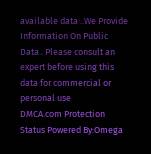available data ..We Provide Information On Public Data.. Please consult an expert before using this data for commercial or personal use
DMCA.com Protection Status Powered By:Omega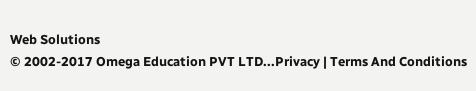Web Solutions
© 2002-2017 Omega Education PVT LTD...Privacy | Terms And Conditions